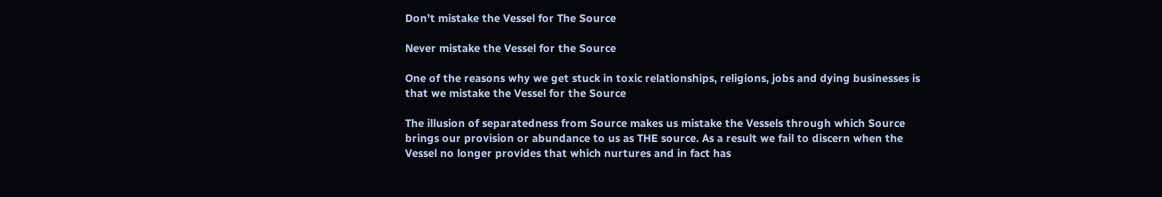Don’t mistake the Vessel for The Source

Never mistake the Vessel for the Source

One of the reasons why we get stuck in toxic relationships, religions, jobs and dying businesses is that we mistake the Vessel for the Source

The illusion of separatedness from Source makes us mistake the Vessels through which Source brings our provision or abundance to us as THE source. As a result we fail to discern when the Vessel no longer provides that which nurtures and in fact has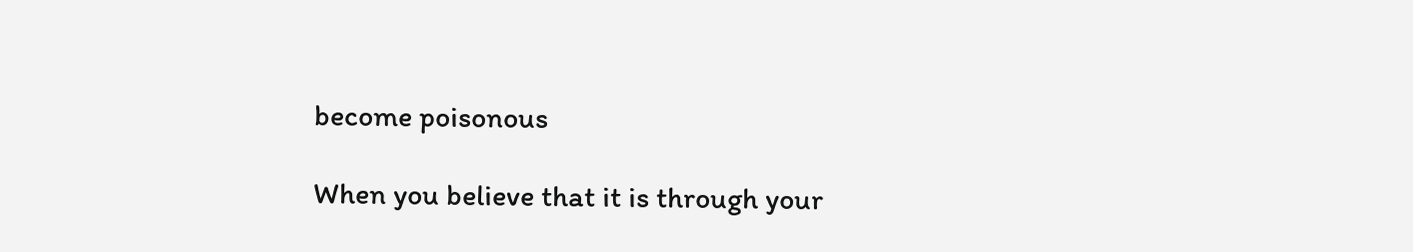become poisonous

When you believe that it is through your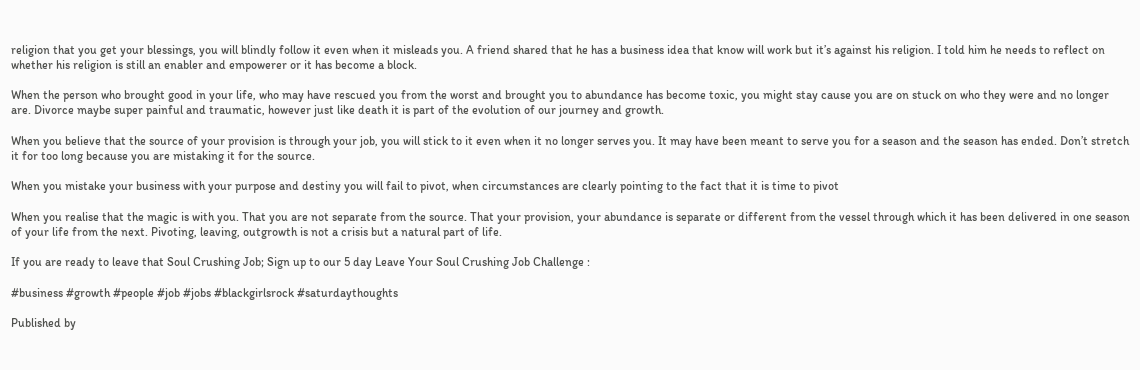religion that you get your blessings, you will blindly follow it even when it misleads you. A friend shared that he has a business idea that know will work but it’s against his religion. I told him he needs to reflect on whether his religion is still an enabler and empowerer or it has become a block.

When the person who brought good in your life, who may have rescued you from the worst and brought you to abundance has become toxic, you might stay cause you are on stuck on who they were and no longer are. Divorce maybe super painful and traumatic, however just like death it is part of the evolution of our journey and growth.

When you believe that the source of your provision is through your job, you will stick to it even when it no longer serves you. It may have been meant to serve you for a season and the season has ended. Don’t stretch it for too long because you are mistaking it for the source.

When you mistake your business with your purpose and destiny you will fail to pivot, when circumstances are clearly pointing to the fact that it is time to pivot

When you realise that the magic is with you. That you are not separate from the source. That your provision, your abundance is separate or different from the vessel through which it has been delivered in one season of your life from the next. Pivoting, leaving, outgrowth is not a crisis but a natural part of life.

If you are ready to leave that Soul Crushing Job; Sign up to our 5 day Leave Your Soul Crushing Job Challenge :

#business #growth #people #job #jobs #blackgirlsrock #saturdaythoughts

Published by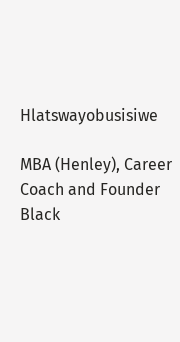Hlatswayobusisiwe

MBA (Henley), Career Coach and Founder Black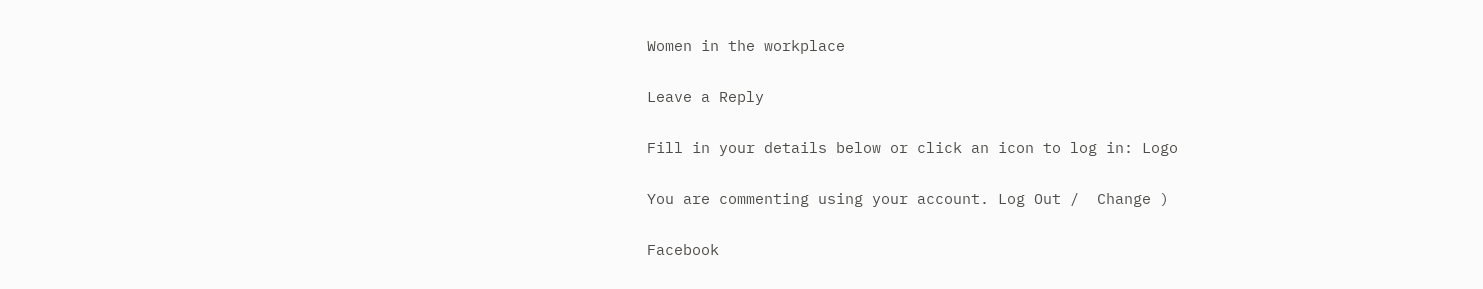Women in the workplace

Leave a Reply

Fill in your details below or click an icon to log in: Logo

You are commenting using your account. Log Out /  Change )

Facebook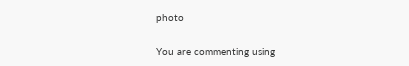photo

You are commenting using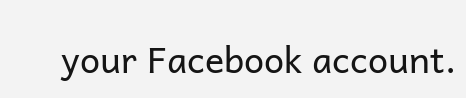your Facebook account.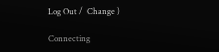Log Out /  Change )

Connecting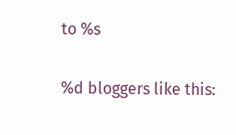to %s

%d bloggers like this: